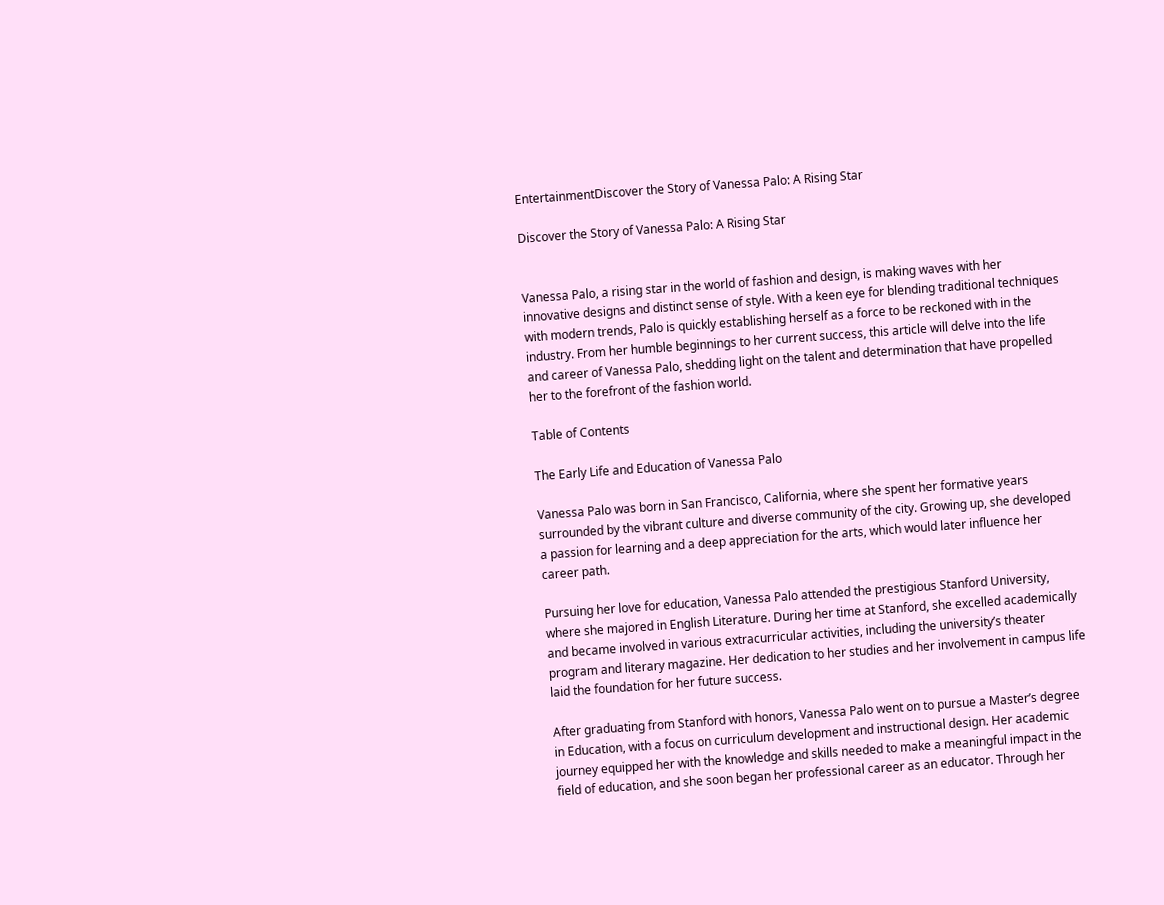EntertainmentDiscover the Story of Vanessa Palo: A Rising Star

Discover the Story of Vanessa Palo: A Rising Star


Vanessa Palo, a rising star in the world of fashion and design, is making waves with her innovative designs and distinct sense of style. With a keen eye for blending traditional techniques with modern trends, Palo is quickly establishing herself as a force to be reckoned with in the industry. From her humble beginnings to her current success, this article will delve into the life and career of Vanessa Palo, shedding light on the talent and determination that have propelled her to the forefront of the fashion world.

Table of Contents

The Early Life and Education of Vanessa Palo

Vanessa Palo was born in San Francisco, California, where she spent her formative years surrounded by the vibrant culture and diverse community of the city. Growing up, she developed a passion for learning and a deep appreciation for the arts, which would later influence her career path.

Pursuing her love for education, Vanessa Palo attended the prestigious Stanford University, where she majored in English Literature. During her time at Stanford, she excelled academically and became involved in various extracurricular activities, including the university’s theater program and literary magazine. Her dedication to her studies and her involvement in campus life laid the foundation for her future success.

After graduating from Stanford with honors, Vanessa Palo went on to pursue a Master’s degree in Education, with a focus on curriculum development and instructional design. Her academic journey equipped her with the knowledge and skills needed to make a meaningful impact in the field of education, and she soon began her professional career as an educator. Through her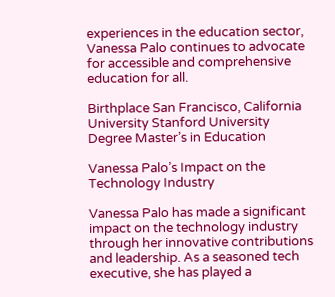experiences in the education sector, Vanessa Palo continues to advocate for accessible and comprehensive education for all.

Birthplace San Francisco, California
University Stanford University
Degree Master’s in Education

Vanessa Palo’s Impact on the Technology Industry

Vanessa Palo has made a significant impact on the technology industry through her innovative contributions and leadership. As a seasoned tech executive, she has played a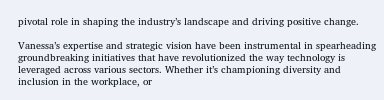pivotal role in shaping the industry’s landscape and driving positive change.

Vanessa’s expertise and strategic vision have been instrumental in spearheading groundbreaking initiatives that have revolutionized the way technology is leveraged across various sectors. Whether it’s championing diversity and inclusion in the workplace, or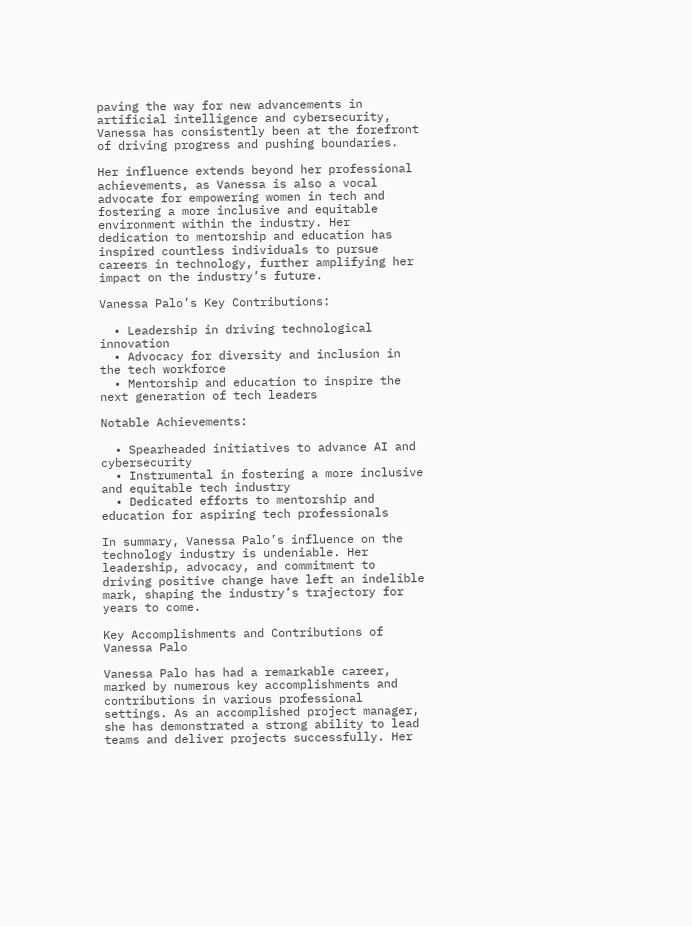paving the way for new advancements in artificial intelligence and cybersecurity, Vanessa has consistently been at the forefront of driving progress and pushing boundaries.

Her influence extends beyond her professional achievements, as Vanessa is also a vocal advocate for empowering women in tech and fostering a more inclusive and equitable environment within the industry. Her dedication to mentorship and education has inspired countless individuals to pursue careers in technology, further amplifying her impact on the industry’s future.

Vanessa Palo’s Key Contributions:

  • Leadership in driving technological innovation
  • Advocacy for diversity and inclusion in the tech workforce
  • Mentorship and education to inspire the next generation of tech leaders

Notable Achievements:

  • Spearheaded initiatives to advance AI and cybersecurity
  • Instrumental in fostering a more inclusive and equitable tech industry
  • Dedicated efforts to mentorship and education for aspiring tech professionals

In summary, Vanessa Palo’s influence on the technology industry is undeniable. Her leadership, advocacy, and commitment to driving positive change have left an indelible mark, shaping the industry’s trajectory for years to come.

Key Accomplishments and Contributions of Vanessa Palo

Vanessa Palo has had a remarkable career, marked by numerous key accomplishments and contributions in various professional settings. As an accomplished project manager, she has demonstrated a strong ability to lead teams and deliver projects successfully. Her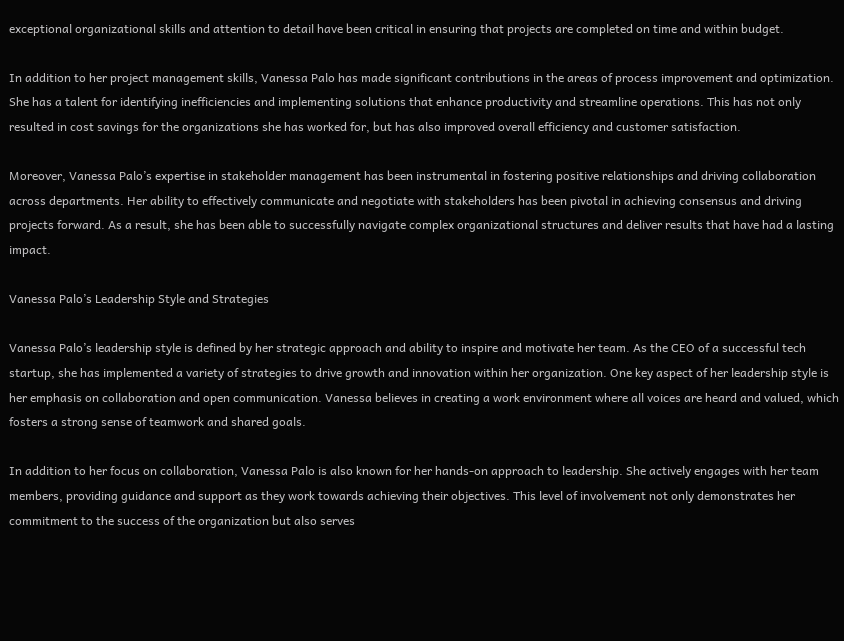exceptional organizational skills and attention to detail have been critical in ensuring that projects are completed on time and within budget.

In addition to her project management skills, Vanessa Palo has made significant contributions in the areas of process improvement and optimization. She has a talent for identifying inefficiencies and implementing solutions that enhance productivity and streamline operations. This has not only resulted in cost savings for the organizations she has worked for, but has also improved overall efficiency and customer satisfaction.

Moreover, Vanessa Palo’s expertise in stakeholder management has been instrumental in fostering positive relationships and driving collaboration across departments. Her ability to effectively communicate and negotiate with stakeholders has been pivotal in achieving consensus and driving projects forward. As a result, she has been able to successfully navigate complex organizational structures and deliver results that have had a lasting impact.

Vanessa Palo’s Leadership Style and Strategies

Vanessa Palo’s leadership style is defined by her strategic approach and ability to inspire and motivate her team. As the CEO of a successful tech startup, she has implemented a variety of strategies to drive growth and innovation within her organization. One key aspect of her leadership style is her emphasis on collaboration and open communication. Vanessa believes in creating a work environment where all voices are heard and valued, which fosters a strong sense of teamwork and shared goals.

In addition to her focus on collaboration, Vanessa Palo is also known for her hands-on approach to leadership. She actively engages with her team members, providing guidance and support as they work towards achieving their objectives. This level of involvement not only demonstrates her commitment to the success of the organization but also serves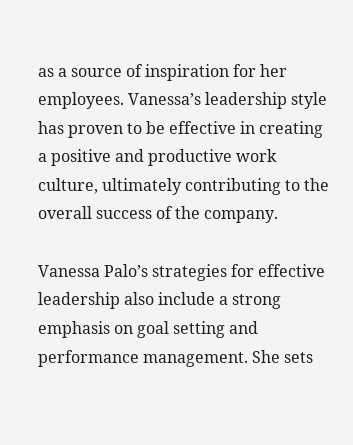as a source of inspiration for her employees. Vanessa’s leadership style has proven to be effective in creating a positive and productive work culture, ultimately contributing to the overall success of the company.

Vanessa Palo’s strategies for effective leadership also include a strong emphasis on goal setting and performance management. She sets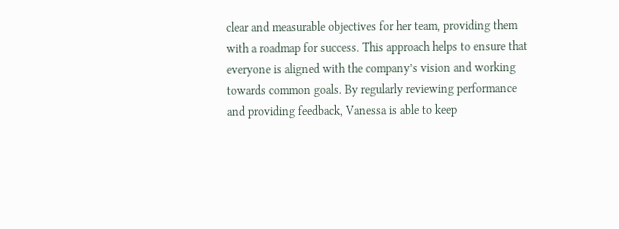clear and measurable objectives for her team, providing them with a roadmap for success. This approach helps to ensure that everyone is aligned with the company’s vision and working towards common goals. By regularly reviewing performance and providing feedback, Vanessa is able to keep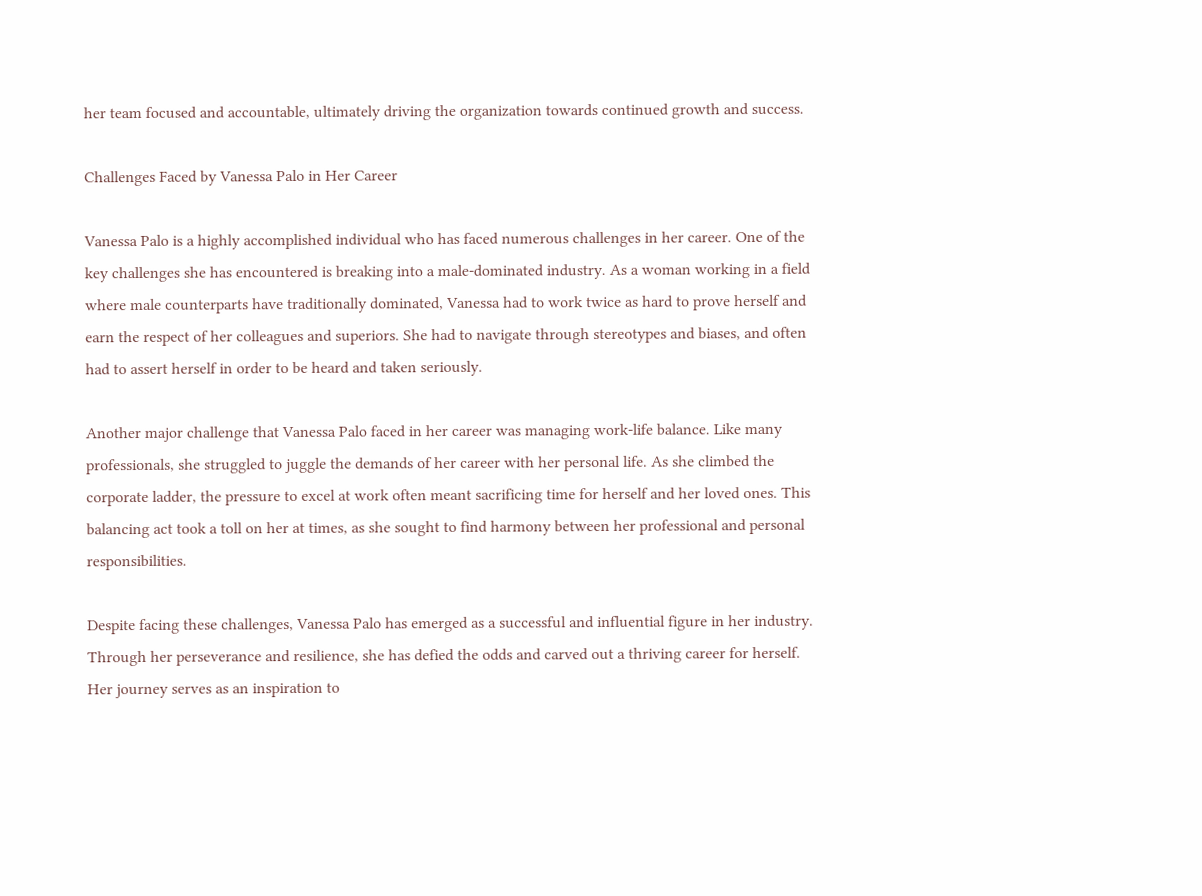her team focused and accountable, ultimately driving the organization towards continued growth and success.

Challenges Faced by Vanessa Palo in Her Career

Vanessa Palo is a highly accomplished individual who has faced numerous challenges in her career. One of the key challenges she has encountered is breaking into a male-dominated industry. As a woman working in a field where male counterparts have traditionally dominated, Vanessa had to work twice as hard to prove herself and earn the respect of her colleagues and superiors. She had to navigate through stereotypes and biases, and often had to assert herself in order to be heard and taken seriously.

Another major challenge that Vanessa Palo faced in her career was managing work-life balance. Like many professionals, she struggled to juggle the demands of her career with her personal life. As she climbed the corporate ladder, the pressure to excel at work often meant sacrificing time for herself and her loved ones. This balancing act took a toll on her at times, as she sought to find harmony between her professional and personal responsibilities.

Despite facing these challenges, Vanessa Palo has emerged as a successful and influential figure in her industry. Through her perseverance and resilience, she has defied the odds and carved out a thriving career for herself. Her journey serves as an inspiration to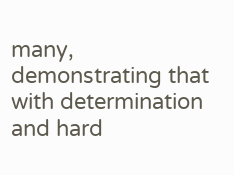many, demonstrating that with determination and hard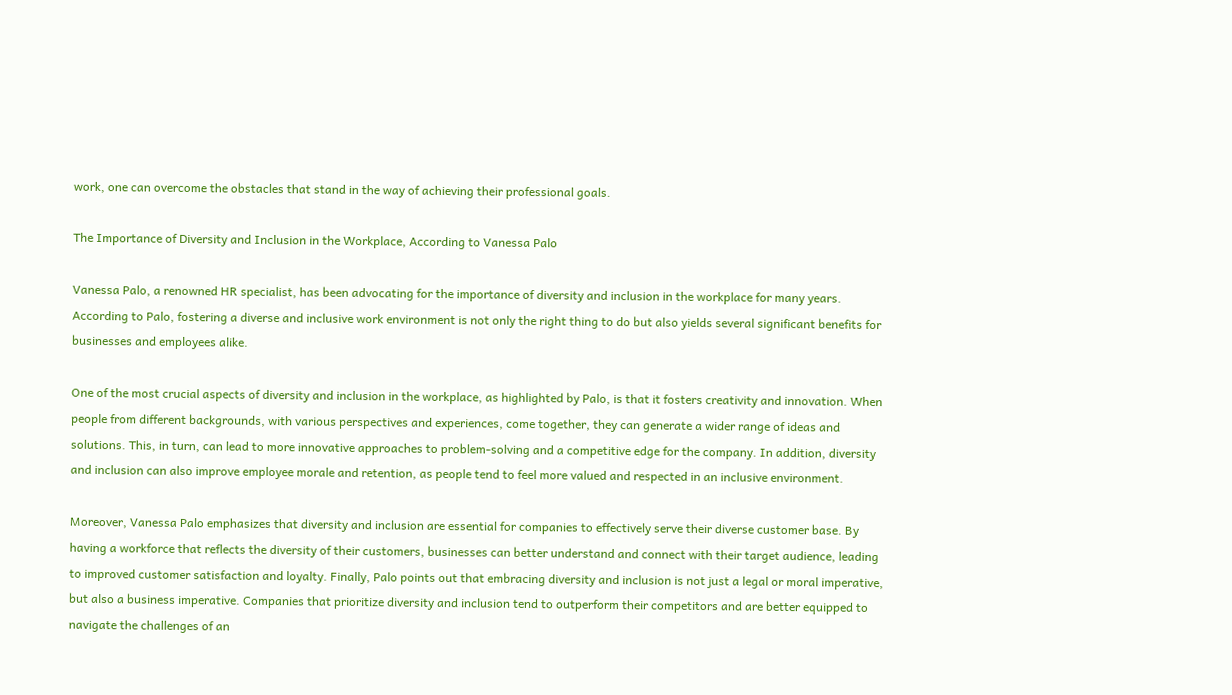work, one can overcome the obstacles that stand in the way of achieving their professional goals.

The Importance of Diversity and Inclusion in the Workplace, According to Vanessa Palo

Vanessa Palo, a renowned HR specialist, has been advocating for the importance of diversity and inclusion in the workplace for many years. According to Palo, fostering a diverse and inclusive work environment is not only the right thing to do but also yields several significant benefits for businesses and employees alike.

One of the most crucial aspects of diversity and inclusion in the workplace, as highlighted by Palo, is that it fosters creativity and innovation. When people from different backgrounds, with various perspectives and experiences, come together, they can generate a wider range of ideas and solutions. This, in turn, can lead to more innovative approaches to problem-solving and a competitive edge for the company. In addition, diversity and inclusion can also improve employee morale and retention, as people tend to feel more valued and respected in an inclusive environment.

Moreover, Vanessa Palo emphasizes that diversity and inclusion are essential for companies to effectively serve their diverse customer base. By having a workforce that reflects the diversity of their customers, businesses can better understand and connect with their target audience, leading to improved customer satisfaction and loyalty. Finally, Palo points out that embracing diversity and inclusion is not just a legal or moral imperative, but also a business imperative. Companies that prioritize diversity and inclusion tend to outperform their competitors and are better equipped to navigate the challenges of an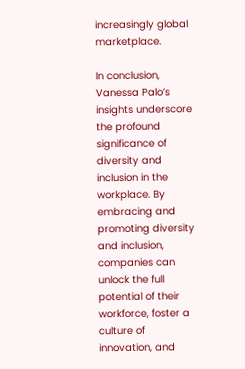increasingly global marketplace.

In conclusion, Vanessa Palo’s insights underscore the profound significance of diversity and inclusion in the workplace. By embracing and promoting diversity and inclusion, companies can unlock the full potential of their workforce, foster a culture of innovation, and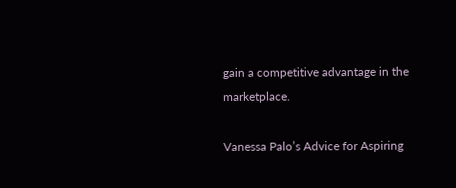gain a competitive advantage in the marketplace.

Vanessa Palo’s Advice for Aspiring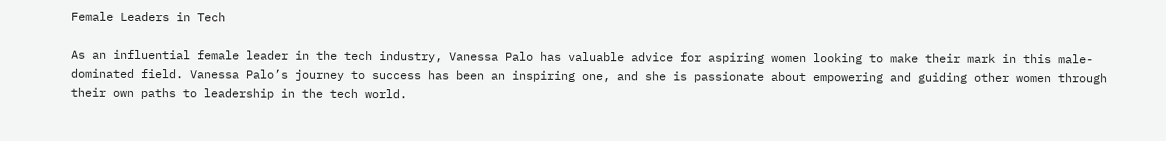Female Leaders in Tech

As an influential female leader in the tech industry, Vanessa Palo has valuable advice for aspiring women looking to make their mark in this male-dominated field. Vanessa Palo’s journey to success has been an inspiring one, and she is passionate about empowering and guiding other women through their own paths to leadership in the tech world.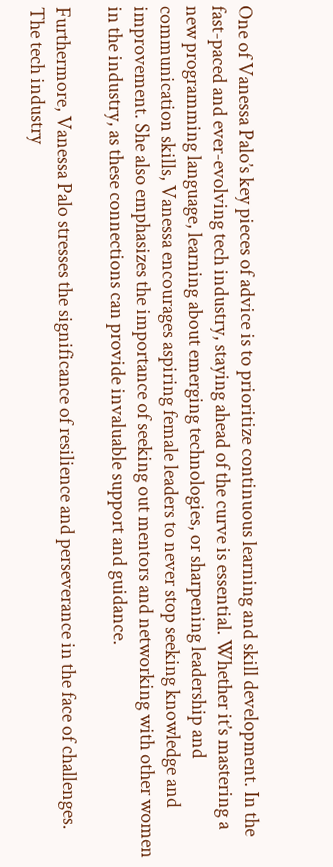One of Vanessa Palo’s key pieces of advice is to prioritize continuous learning and skill development. In the fast-paced and ever-evolving tech industry, staying ahead of the curve is essential. Whether it’s mastering a new programming language, learning about emerging technologies, or sharpening leadership and communication skills, Vanessa encourages aspiring female leaders to never stop seeking knowledge and improvement. She also emphasizes the importance of seeking out mentors and networking with other women in the industry, as these connections can provide invaluable support and guidance.

Furthermore, Vanessa Palo stresses the significance of resilience and perseverance in the face of challenges. The tech industry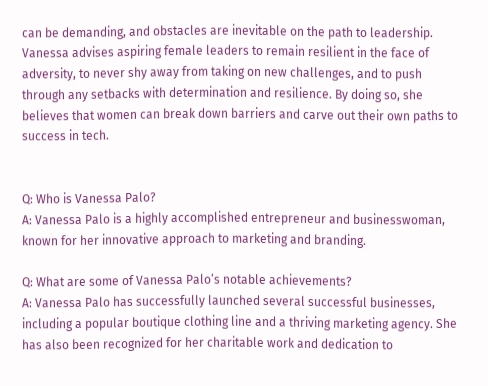can be demanding, and obstacles are inevitable on the path to leadership. Vanessa advises aspiring female leaders to remain resilient in the face of adversity, to never shy away from taking on new challenges, and to push through any setbacks with determination and resilience. By doing so, she believes that women can break down barriers and carve out their own paths to success in tech.


Q: Who is Vanessa Palo?
A: Vanessa Palo is a highly accomplished entrepreneur and businesswoman, known for her innovative approach to marketing and branding.

Q: What are some of Vanessa Palo’s notable achievements?
A: Vanessa Palo has successfully launched several successful businesses, including a popular boutique clothing line and a thriving marketing agency. She has also been recognized for her charitable work and dedication to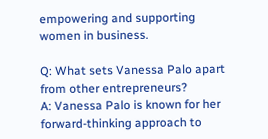empowering and supporting women in business.

Q: What sets Vanessa Palo apart from other entrepreneurs?
A: Vanessa Palo is known for her forward-thinking approach to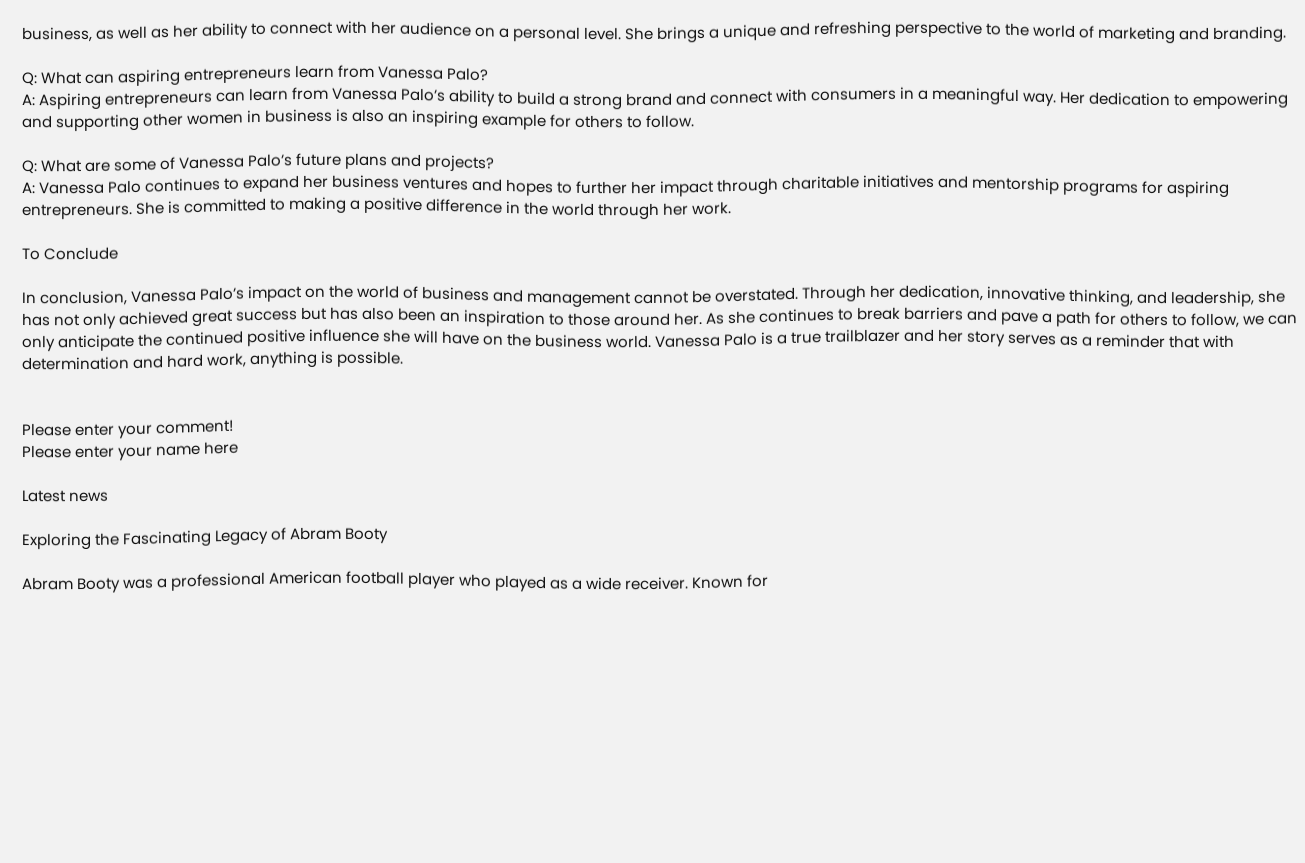business, as well as her ability to connect with her audience on a personal level. She brings a unique and refreshing perspective to the world of marketing and branding.

Q: What can aspiring entrepreneurs learn from Vanessa Palo?
A: Aspiring entrepreneurs can learn from Vanessa Palo’s ability to build a strong brand and connect with consumers in a meaningful way. Her dedication to empowering and supporting other women in business is also an inspiring example for others to follow.

Q: What are some of Vanessa Palo’s future plans and projects?
A: Vanessa Palo continues to expand her business ventures and hopes to further her impact through charitable initiatives and mentorship programs for aspiring entrepreneurs. She is committed to making a positive difference in the world through her work.

To Conclude

In conclusion, Vanessa Palo’s impact on the world of business and management cannot be overstated. Through her dedication, innovative thinking, and leadership, she has not only achieved great success but has also been an inspiration to those around her. As she continues to break barriers and pave a path for others to follow, we can only anticipate the continued positive influence she will have on the business world. Vanessa Palo is a true trailblazer and her story serves as a reminder that with determination and hard work, anything is possible.


Please enter your comment!
Please enter your name here

Latest news

Exploring the Fascinating Legacy of Abram Booty

Abram Booty was a professional American football player who played as a wide receiver. Known for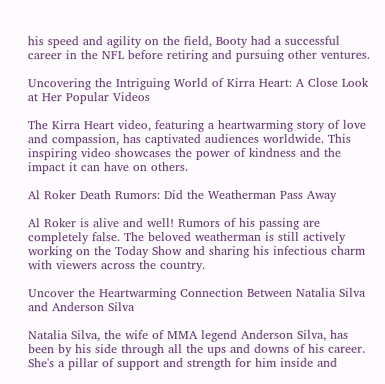his speed and agility on the field, Booty had a successful career in the NFL before retiring and pursuing other ventures.

Uncovering the Intriguing World of Kirra Heart: A Close Look at Her Popular Videos

The Kirra Heart video, featuring a heartwarming story of love and compassion, has captivated audiences worldwide. This inspiring video showcases the power of kindness and the impact it can have on others.

Al Roker Death Rumors: Did the Weatherman Pass Away

Al Roker is alive and well! Rumors of his passing are completely false. The beloved weatherman is still actively working on the Today Show and sharing his infectious charm with viewers across the country.

Uncover the Heartwarming Connection Between Natalia Silva and Anderson Silva

Natalia Silva, the wife of MMA legend Anderson Silva, has been by his side through all the ups and downs of his career. She's a pillar of support and strength for him inside and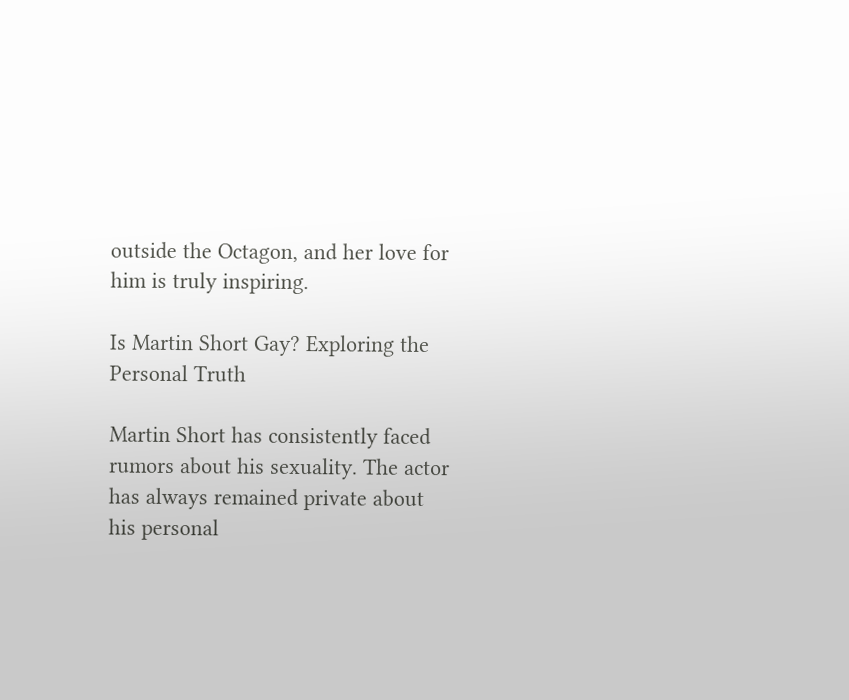outside the Octagon, and her love for him is truly inspiring.

Is Martin Short Gay? Exploring the Personal Truth

Martin Short has consistently faced rumors about his sexuality. The actor has always remained private about his personal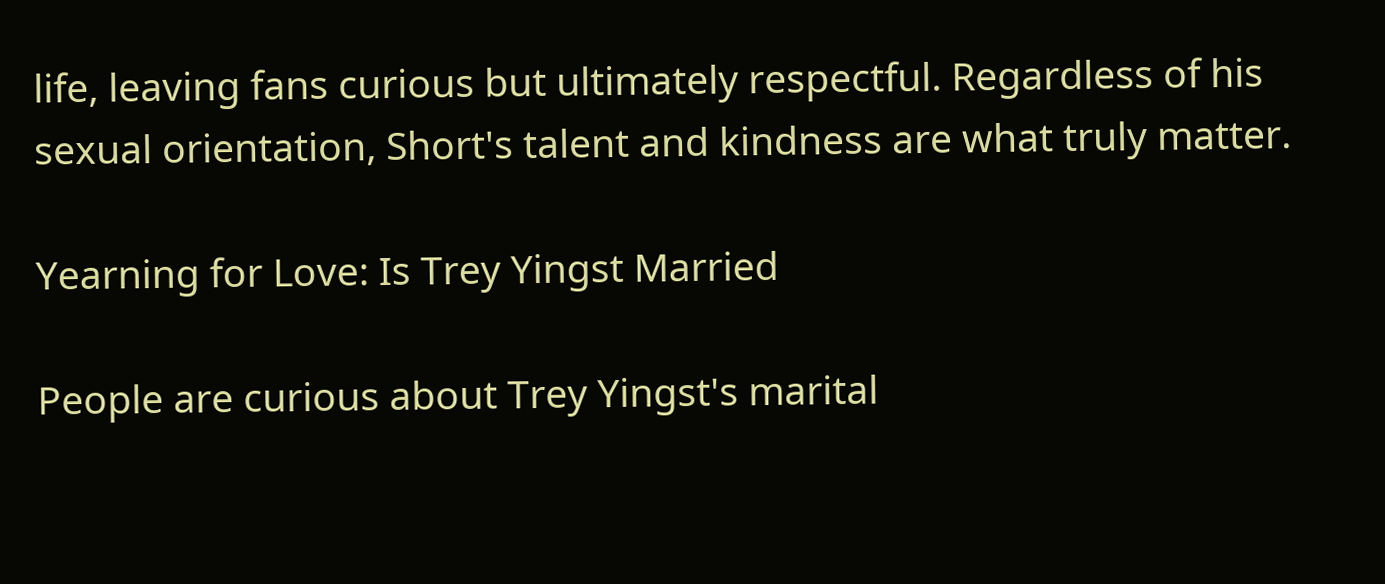life, leaving fans curious but ultimately respectful. Regardless of his sexual orientation, Short's talent and kindness are what truly matter.

Yearning for Love: Is Trey Yingst Married

People are curious about Trey Yingst's marital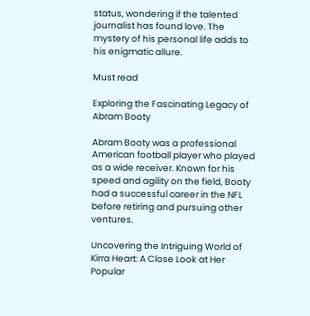status, wondering if the talented journalist has found love. The mystery of his personal life adds to his enigmatic allure.

Must read

Exploring the Fascinating Legacy of Abram Booty

Abram Booty was a professional American football player who played as a wide receiver. Known for his speed and agility on the field, Booty had a successful career in the NFL before retiring and pursuing other ventures.

Uncovering the Intriguing World of Kirra Heart: A Close Look at Her Popular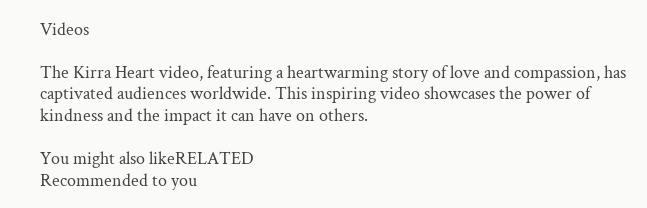Videos

The Kirra Heart video, featuring a heartwarming story of love and compassion, has captivated audiences worldwide. This inspiring video showcases the power of kindness and the impact it can have on others.

You might also likeRELATED
Recommended to you